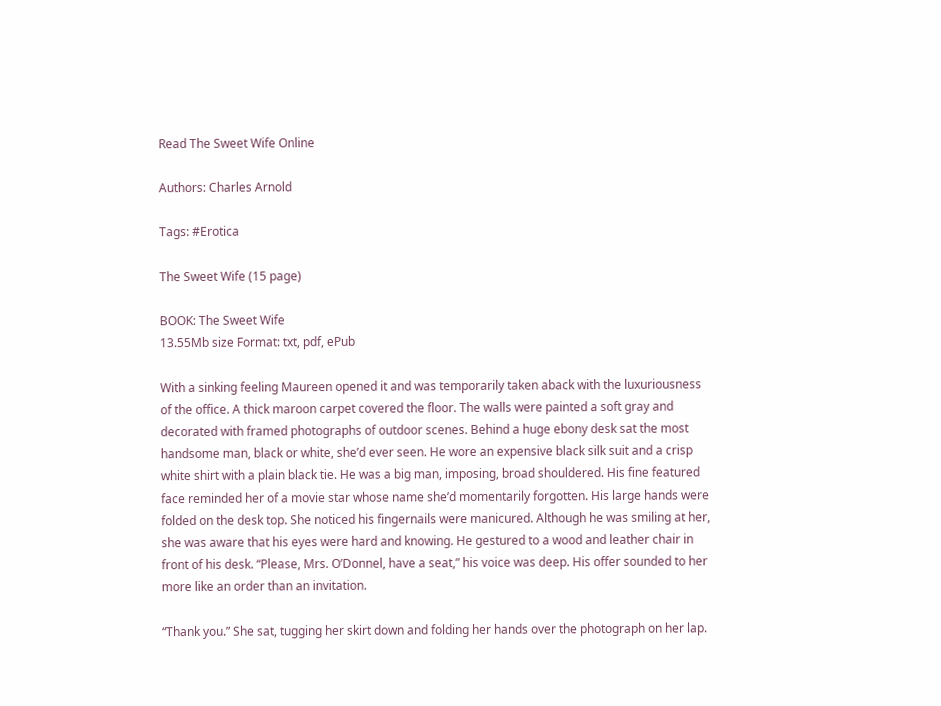Read The Sweet Wife Online

Authors: Charles Arnold

Tags: #Erotica

The Sweet Wife (15 page)

BOOK: The Sweet Wife
13.55Mb size Format: txt, pdf, ePub

With a sinking feeling Maureen opened it and was temporarily taken aback with the luxuriousness of the office. A thick maroon carpet covered the floor. The walls were painted a soft gray and decorated with framed photographs of outdoor scenes. Behind a huge ebony desk sat the most handsome man, black or white, she’d ever seen. He wore an expensive black silk suit and a crisp white shirt with a plain black tie. He was a big man, imposing, broad shouldered. His fine featured face reminded her of a movie star whose name she’d momentarily forgotten. His large hands were folded on the desk top. She noticed his fingernails were manicured. Although he was smiling at her, she was aware that his eyes were hard and knowing. He gestured to a wood and leather chair in front of his desk. “Please, Mrs. O’Donnel, have a seat,” his voice was deep. His offer sounded to her more like an order than an invitation.

“Thank you.” She sat, tugging her skirt down and folding her hands over the photograph on her lap.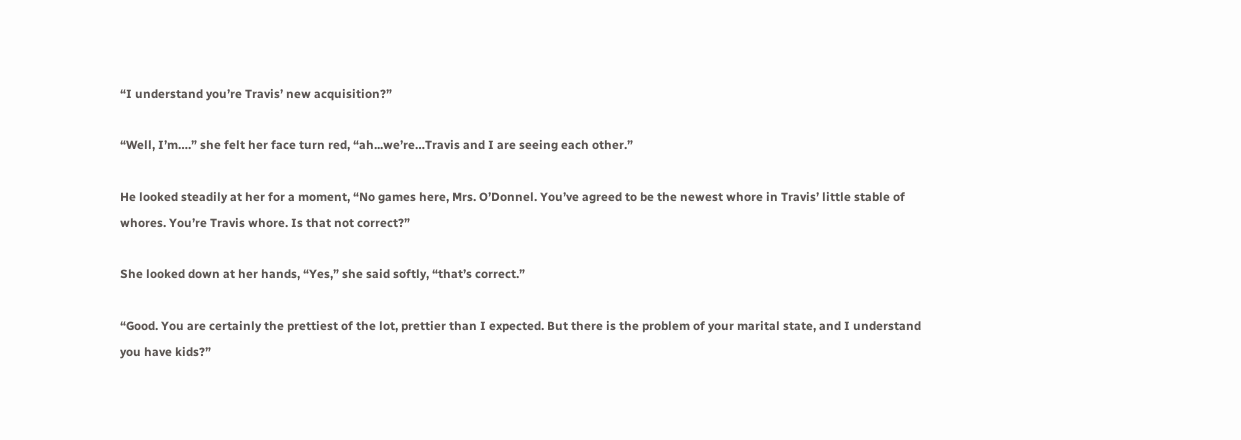“I understand you’re Travis’ new acquisition?”

“Well, I’m….” she felt her face turn red, “ah...we’re…Travis and I are seeing each other.”

He looked steadily at her for a moment, “No games here, Mrs. O’Donnel. You’ve agreed to be the newest whore in Travis’ little stable of whores. You’re Travis whore. Is that not correct?”

She looked down at her hands, “Yes,” she said softly, “that’s correct.”

“Good. You are certainly the prettiest of the lot, prettier than I expected. But there is the problem of your marital state, and I understand you have kids?”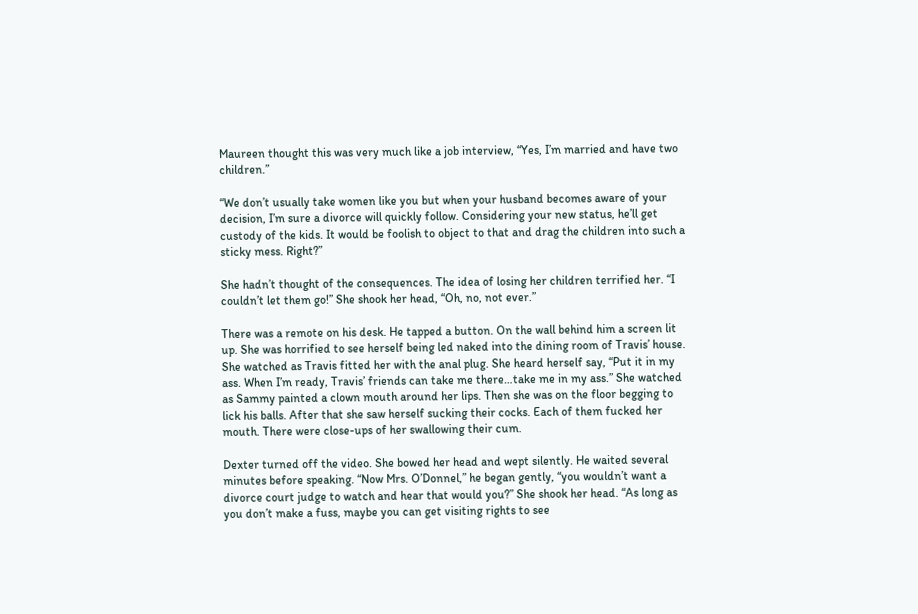Maureen thought this was very much like a job interview, “Yes, I’m married and have two children.”

“We don’t usually take women like you but when your husband becomes aware of your decision, I’m sure a divorce will quickly follow. Considering your new status, he’ll get custody of the kids. It would be foolish to object to that and drag the children into such a sticky mess. Right?”

She hadn’t thought of the consequences. The idea of losing her children terrified her. “I couldn’t let them go!” She shook her head, “Oh, no, not ever.”

There was a remote on his desk. He tapped a button. On the wall behind him a screen lit up. She was horrified to see herself being led naked into the dining room of Travis’ house. She watched as Travis fitted her with the anal plug. She heard herself say, “Put it in my ass. When I’m ready, Travis’ friends can take me there…take me in my ass.” She watched as Sammy painted a clown mouth around her lips. Then she was on the floor begging to lick his balls. After that she saw herself sucking their cocks. Each of them fucked her mouth. There were close-ups of her swallowing their cum.

Dexter turned off the video. She bowed her head and wept silently. He waited several minutes before speaking. “Now Mrs. O’Donnel,” he began gently, “you wouldn’t want a divorce court judge to watch and hear that would you?” She shook her head. “As long as you don’t make a fuss, maybe you can get visiting rights to see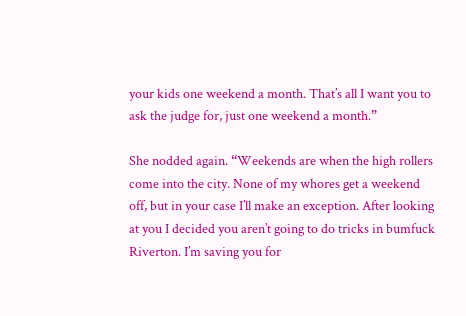your kids one weekend a month. That’s all I want you to ask the judge for, just one weekend a month.”

She nodded again. “Weekends are when the high rollers come into the city. None of my whores get a weekend off, but in your case I’ll make an exception. After looking at you I decided you aren’t going to do tricks in bumfuck Riverton. I’m saving you for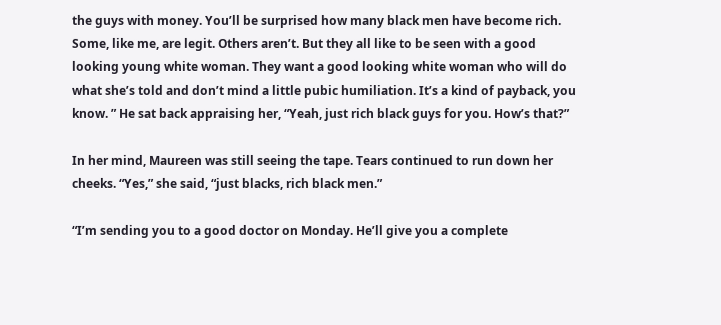the guys with money. You’ll be surprised how many black men have become rich. Some, like me, are legit. Others aren’t. But they all like to be seen with a good looking young white woman. They want a good looking white woman who will do what she’s told and don’t mind a little pubic humiliation. It’s a kind of payback, you know. ” He sat back appraising her, “Yeah, just rich black guys for you. How’s that?”

In her mind, Maureen was still seeing the tape. Tears continued to run down her cheeks. “Yes,” she said, “just blacks, rich black men.”

“I’m sending you to a good doctor on Monday. He’ll give you a complete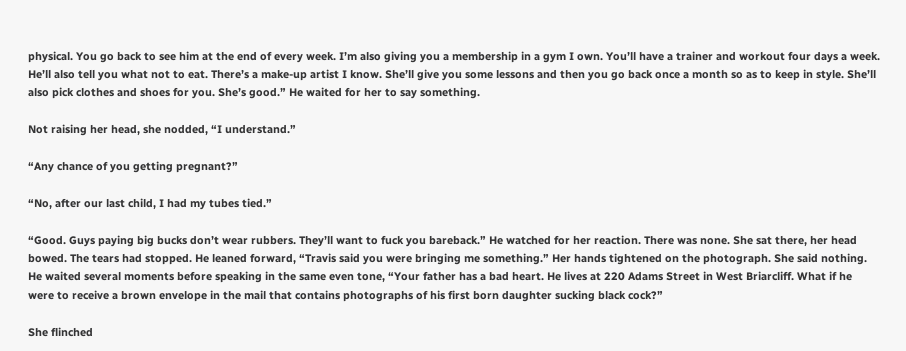physical. You go back to see him at the end of every week. I’m also giving you a membership in a gym I own. You’ll have a trainer and workout four days a week. He’ll also tell you what not to eat. There’s a make-up artist I know. She’ll give you some lessons and then you go back once a month so as to keep in style. She’ll also pick clothes and shoes for you. She’s good.” He waited for her to say something.

Not raising her head, she nodded, “I understand.”

“Any chance of you getting pregnant?”

“No, after our last child, I had my tubes tied.”

“Good. Guys paying big bucks don’t wear rubbers. They’ll want to fuck you bareback.” He watched for her reaction. There was none. She sat there, her head bowed. The tears had stopped. He leaned forward, “Travis said you were bringing me something.” Her hands tightened on the photograph. She said nothing. He waited several moments before speaking in the same even tone, “Your father has a bad heart. He lives at 220 Adams Street in West Briarcliff. What if he were to receive a brown envelope in the mail that contains photographs of his first born daughter sucking black cock?”

She flinched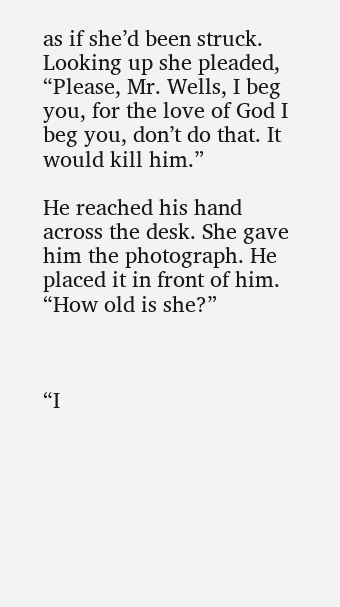as if she’d been struck. Looking up she pleaded, “Please, Mr. Wells, I beg you, for the love of God I beg you, don’t do that. It would kill him.”

He reached his hand across the desk. She gave him the photograph. He placed it in front of him. “How old is she?”



“I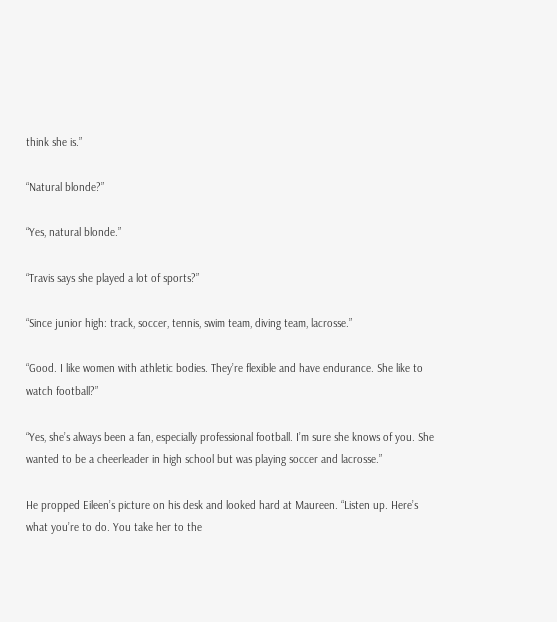think she is.”

“Natural blonde?”

“Yes, natural blonde.”

“Travis says she played a lot of sports?”

“Since junior high: track, soccer, tennis, swim team, diving team, lacrosse.”

“Good. I like women with athletic bodies. They’re flexible and have endurance. She like to watch football?”

“Yes, she’s always been a fan, especially professional football. I’m sure she knows of you. She wanted to be a cheerleader in high school but was playing soccer and lacrosse.”

He propped Eileen’s picture on his desk and looked hard at Maureen. “Listen up. Here’s what you’re to do. You take her to the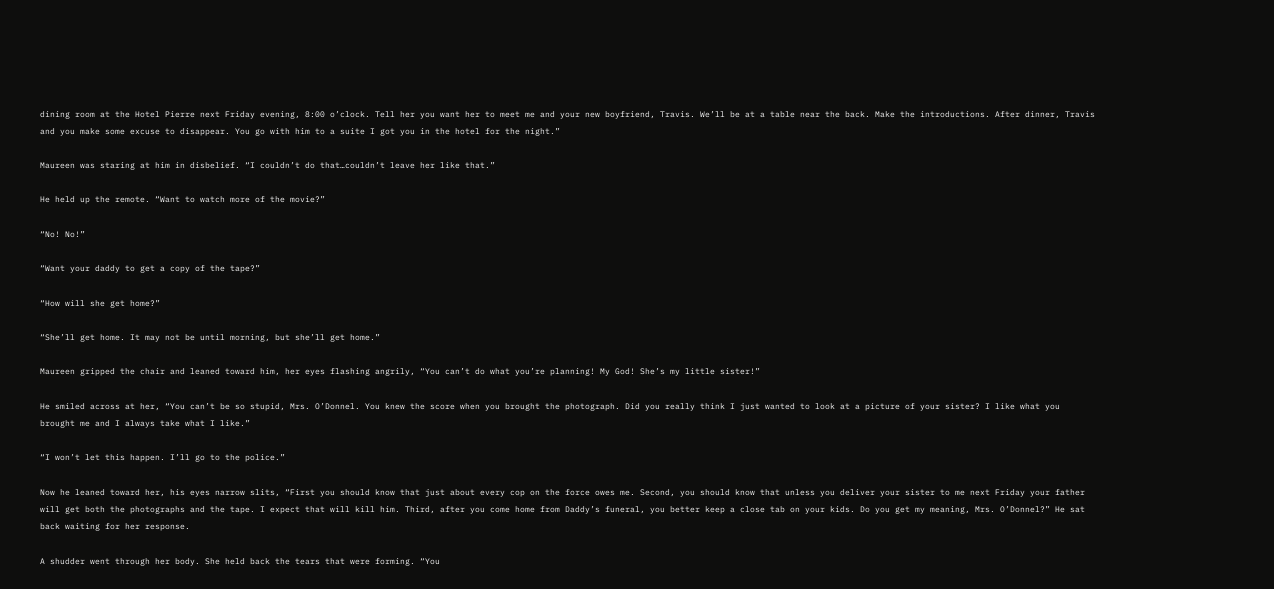dining room at the Hotel Pierre next Friday evening, 8:00 o’clock. Tell her you want her to meet me and your new boyfriend, Travis. We’ll be at a table near the back. Make the introductions. After dinner, Travis and you make some excuse to disappear. You go with him to a suite I got you in the hotel for the night.”

Maureen was staring at him in disbelief. “I couldn’t do that…couldn’t leave her like that.”

He held up the remote. “Want to watch more of the movie?”

“No! No!”

“Want your daddy to get a copy of the tape?”

“How will she get home?”

“She’ll get home. It may not be until morning, but she’ll get home.”

Maureen gripped the chair and leaned toward him, her eyes flashing angrily, “You can’t do what you’re planning! My God! She’s my little sister!”

He smiled across at her, “You can’t be so stupid, Mrs. O’Donnel. You knew the score when you brought the photograph. Did you really think I just wanted to look at a picture of your sister? I like what you brought me and I always take what I like.”

“I won’t let this happen. I’ll go to the police.”

Now he leaned toward her, his eyes narrow slits, “First you should know that just about every cop on the force owes me. Second, you should know that unless you deliver your sister to me next Friday your father will get both the photographs and the tape. I expect that will kill him. Third, after you come home from Daddy’s funeral, you better keep a close tab on your kids. Do you get my meaning, Mrs. O’Donnel?” He sat back waiting for her response.

A shudder went through her body. She held back the tears that were forming. “You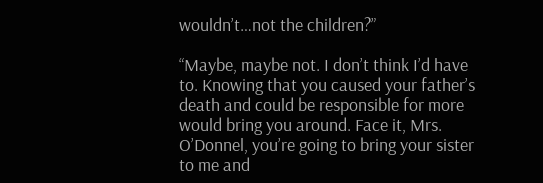wouldn’t…not the children?”

“Maybe, maybe not. I don’t think I’d have to. Knowing that you caused your father’s death and could be responsible for more would bring you around. Face it, Mrs. O’Donnel, you’re going to bring your sister to me and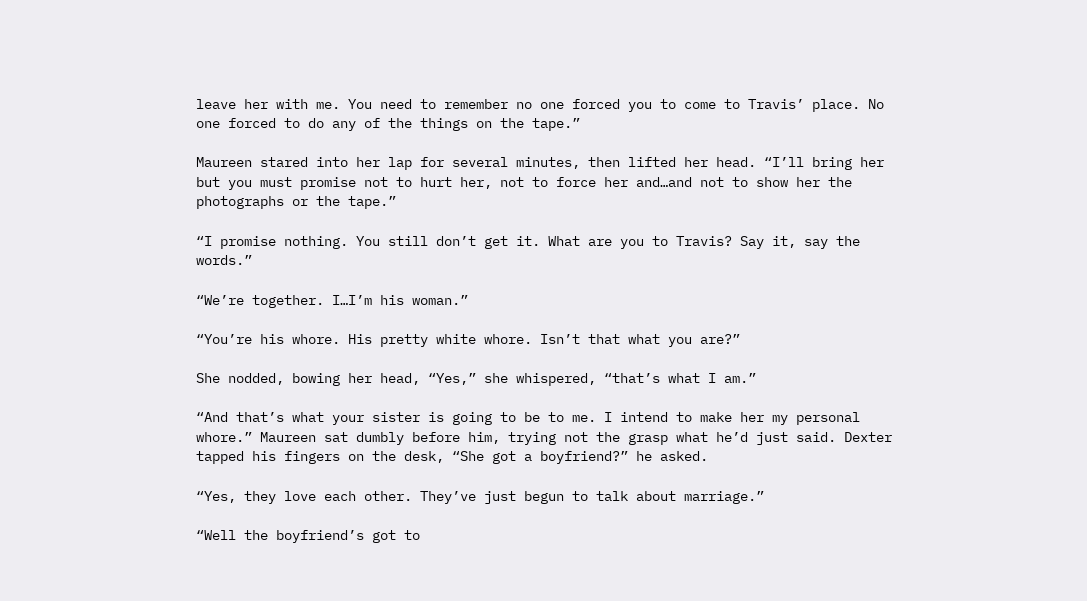leave her with me. You need to remember no one forced you to come to Travis’ place. No one forced to do any of the things on the tape.”

Maureen stared into her lap for several minutes, then lifted her head. “I’ll bring her but you must promise not to hurt her, not to force her and…and not to show her the photographs or the tape.”

“I promise nothing. You still don’t get it. What are you to Travis? Say it, say the words.”

“We’re together. I…I’m his woman.”

“You’re his whore. His pretty white whore. Isn’t that what you are?”

She nodded, bowing her head, “Yes,” she whispered, “that’s what I am.”

“And that’s what your sister is going to be to me. I intend to make her my personal whore.” Maureen sat dumbly before him, trying not the grasp what he’d just said. Dexter tapped his fingers on the desk, “She got a boyfriend?” he asked.

“Yes, they love each other. They’ve just begun to talk about marriage.”

“Well the boyfriend’s got to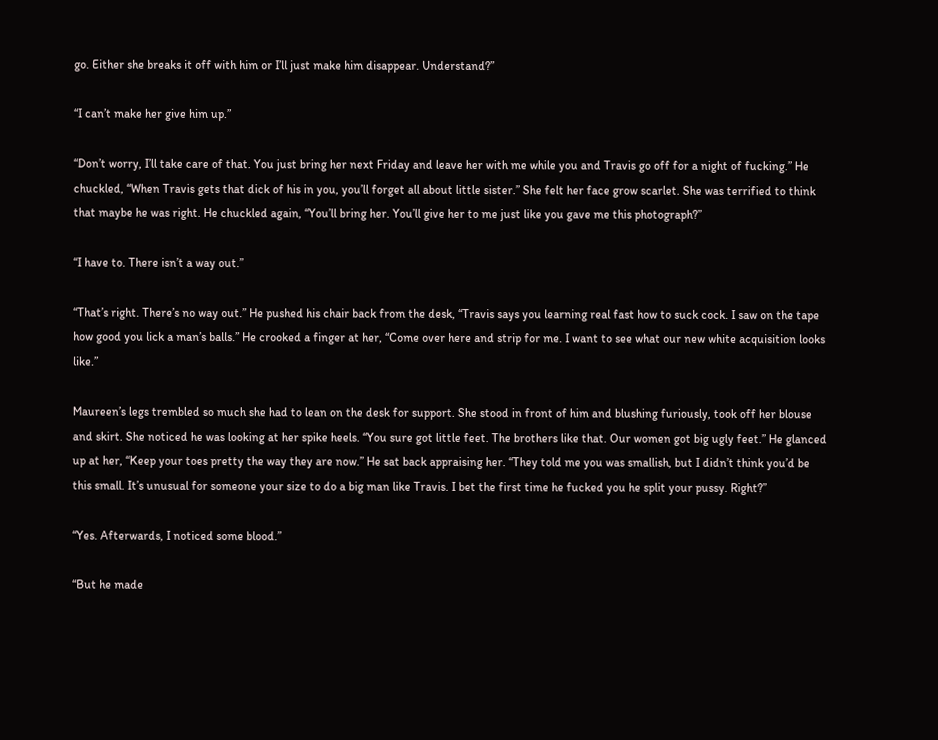go. Either she breaks it off with him or I’ll just make him disappear. Understand?”

“I can’t make her give him up.”

“Don’t worry, I’ll take care of that. You just bring her next Friday and leave her with me while you and Travis go off for a night of fucking.” He chuckled, “When Travis gets that dick of his in you, you’ll forget all about little sister.” She felt her face grow scarlet. She was terrified to think that maybe he was right. He chuckled again, “You’ll bring her. You’ll give her to me just like you gave me this photograph?”

“I have to. There isn’t a way out.”

“That’s right. There’s no way out.” He pushed his chair back from the desk, “Travis says you learning real fast how to suck cock. I saw on the tape how good you lick a man’s balls.” He crooked a finger at her, “Come over here and strip for me. I want to see what our new white acquisition looks like.”

Maureen’s legs trembled so much she had to lean on the desk for support. She stood in front of him and blushing furiously, took off her blouse and skirt. She noticed he was looking at her spike heels. “You sure got little feet. The brothers like that. Our women got big ugly feet.” He glanced up at her, “Keep your toes pretty the way they are now.” He sat back appraising her. “They told me you was smallish, but I didn’t think you’d be this small. It’s unusual for someone your size to do a big man like Travis. I bet the first time he fucked you he split your pussy. Right?”

“Yes. Afterwards, I noticed some blood.”

“But he made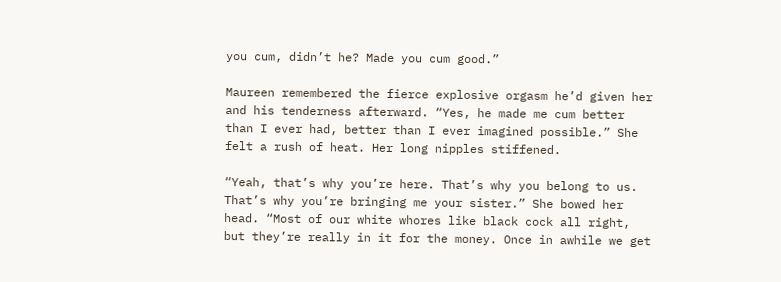you cum, didn’t he? Made you cum good.”

Maureen remembered the fierce explosive orgasm he’d given her and his tenderness afterward. “Yes, he made me cum better than I ever had, better than I ever imagined possible.” She felt a rush of heat. Her long nipples stiffened.

“Yeah, that’s why you’re here. That’s why you belong to us. That’s why you’re bringing me your sister.” She bowed her head. “Most of our white whores like black cock all right, but they’re really in it for the money. Once in awhile we get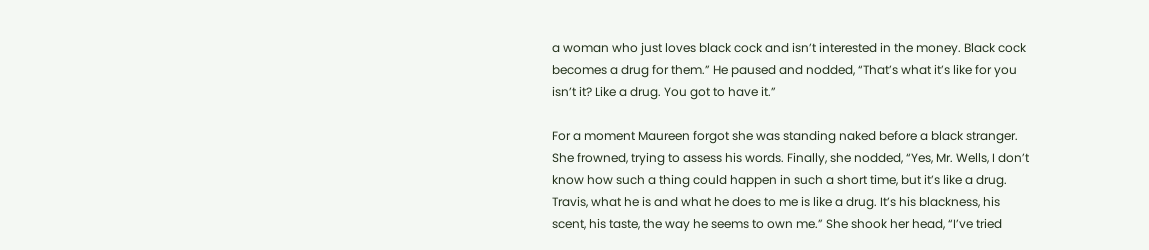a woman who just loves black cock and isn’t interested in the money. Black cock becomes a drug for them.” He paused and nodded, “That’s what it’s like for you isn’t it? Like a drug. You got to have it.”

For a moment Maureen forgot she was standing naked before a black stranger. She frowned, trying to assess his words. Finally, she nodded, “Yes, Mr. Wells, I don’t know how such a thing could happen in such a short time, but it’s like a drug. Travis, what he is and what he does to me is like a drug. It’s his blackness, his scent, his taste, the way he seems to own me.” She shook her head, “I’ve tried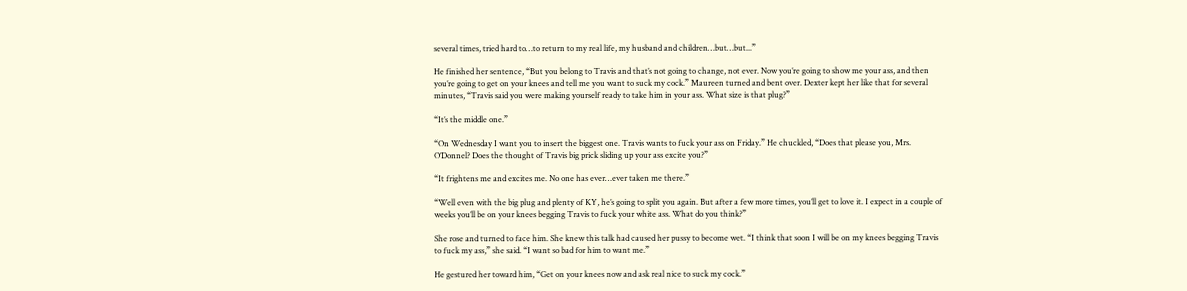several times, tried hard to…to return to my real life, my husband and children…but…but...”

He finished her sentence, “But you belong to Travis and that’s not going to change, not ever. Now you’re going to show me your ass, and then you’re going to get on your knees and tell me you want to suck my cock.” Maureen turned and bent over. Dexter kept her like that for several minutes, “Travis said you were making yourself ready to take him in your ass. What size is that plug?”

“It’s the middle one.”

“On Wednesday I want you to insert the biggest one. Travis wants to fuck your ass on Friday.” He chuckled, “Does that please you, Mrs. O’Donnel? Does the thought of Travis big prick sliding up your ass excite you?”

“It frightens me and excites me. No one has ever…ever taken me there.”

“Well even with the big plug and plenty of KY, he’s going to split you again. But after a few more times, you’ll get to love it. I expect in a couple of weeks you’ll be on your knees begging Travis to fuck your white ass. What do you think?”

She rose and turned to face him. She knew this talk had caused her pussy to become wet. “I think that soon I will be on my knees begging Travis to fuck my ass,” she said. “I want so bad for him to want me.”

He gestured her toward him, “Get on your knees now and ask real nice to suck my cock.”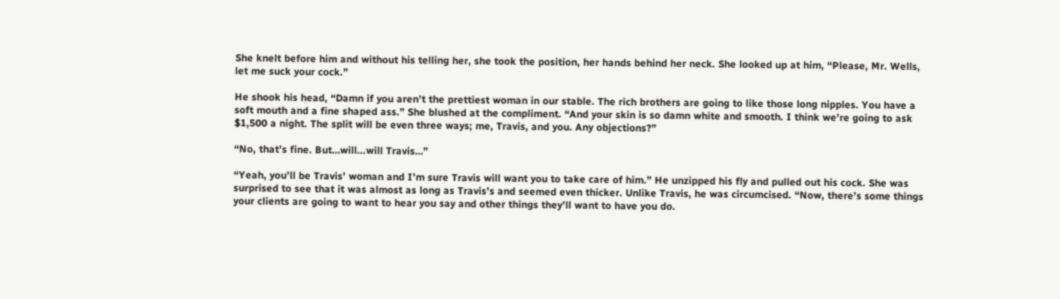She knelt before him and without his telling her, she took the position, her hands behind her neck. She looked up at him, “Please, Mr. Wells, let me suck your cock.”

He shook his head, “Damn if you aren’t the prettiest woman in our stable. The rich brothers are going to like those long nipples. You have a soft mouth and a fine shaped ass.” She blushed at the compliment. “And your skin is so damn white and smooth. I think we’re going to ask $1,500 a night. The split will be even three ways; me, Travis, and you. Any objections?”

“No, that’s fine. But…will...will Travis…”

“Yeah, you’ll be Travis’ woman and I’m sure Travis will want you to take care of him.” He unzipped his fly and pulled out his cock. She was surprised to see that it was almost as long as Travis’s and seemed even thicker. Unlike Travis, he was circumcised. “Now, there’s some things your clients are going to want to hear you say and other things they’ll want to have you do.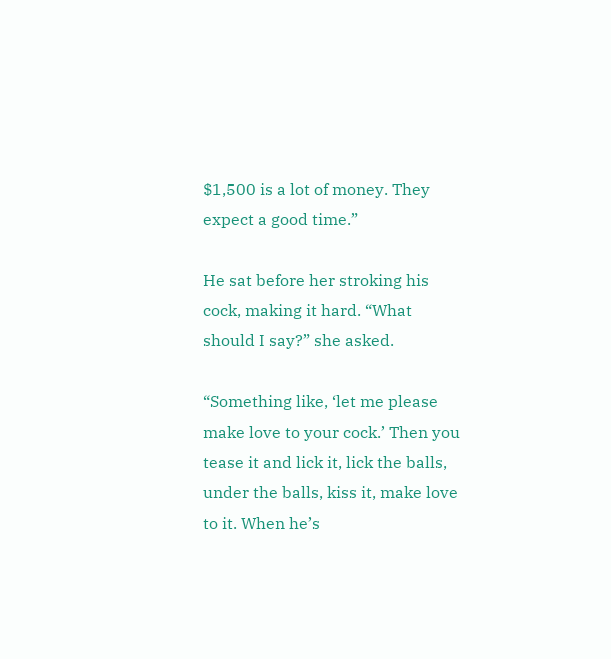$1,500 is a lot of money. They expect a good time.”

He sat before her stroking his cock, making it hard. “What should I say?” she asked.

“Something like, ‘let me please make love to your cock.’ Then you tease it and lick it, lick the balls, under the balls, kiss it, make love to it. When he’s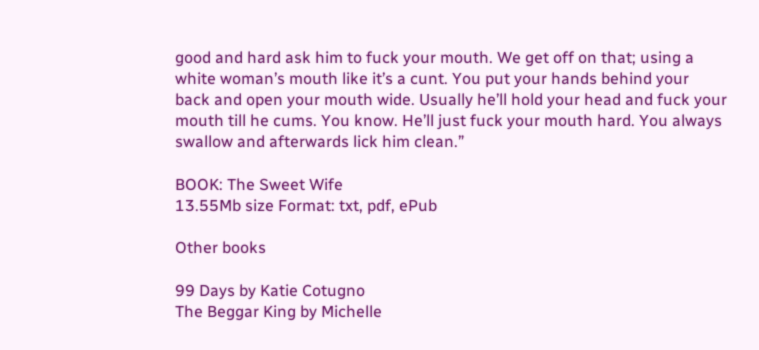good and hard ask him to fuck your mouth. We get off on that; using a white woman’s mouth like it’s a cunt. You put your hands behind your back and open your mouth wide. Usually he’ll hold your head and fuck your mouth till he cums. You know. He’ll just fuck your mouth hard. You always swallow and afterwards lick him clean.”

BOOK: The Sweet Wife
13.55Mb size Format: txt, pdf, ePub

Other books

99 Days by Katie Cotugno
The Beggar King by Michelle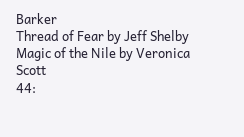Barker
Thread of Fear by Jeff Shelby
Magic of the Nile by Veronica Scott
44: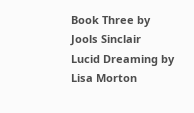Book Three by Jools Sinclair
Lucid Dreaming by Lisa Morton